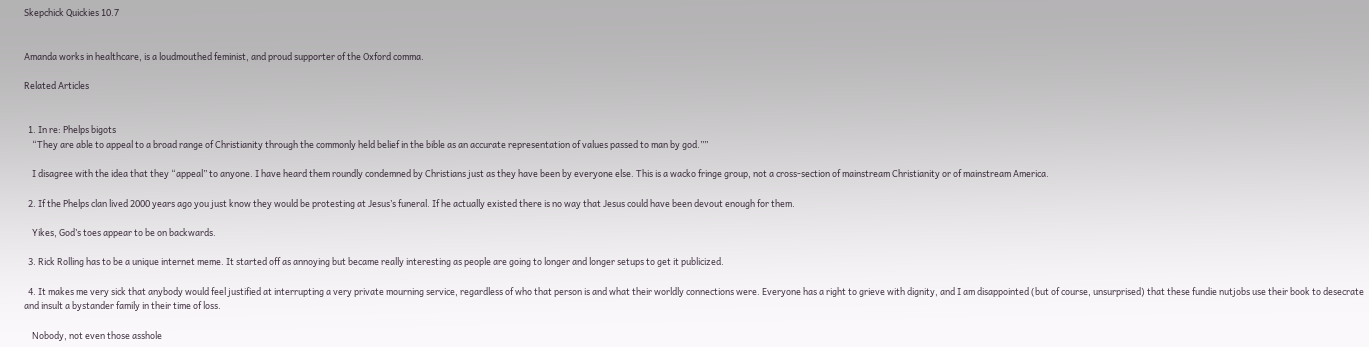Skepchick Quickies 10.7


Amanda works in healthcare, is a loudmouthed feminist, and proud supporter of the Oxford comma.

Related Articles


  1. In re: Phelps bigots
    “They are able to appeal to a broad range of Christianity through the commonly held belief in the bible as an accurate representation of values passed to man by god.””

    I disagree with the idea that they “appeal” to anyone. I have heard them roundly condemned by Christians just as they have been by everyone else. This is a wacko fringe group, not a cross-section of mainstream Christianity or of mainstream America.

  2. If the Phelps clan lived 2000 years ago you just know they would be protesting at Jesus’s funeral. If he actually existed there is no way that Jesus could have been devout enough for them.

    Yikes, God’s toes appear to be on backwards.

  3. Rick Rolling has to be a unique internet meme. It started off as annoying but became really interesting as people are going to longer and longer setups to get it publicized.

  4. It makes me very sick that anybody would feel justified at interrupting a very private mourning service, regardless of who that person is and what their worldly connections were. Everyone has a right to grieve with dignity, and I am disappointed (but of course, unsurprised) that these fundie nutjobs use their book to desecrate and insult a bystander family in their time of loss.

    Nobody, not even those asshole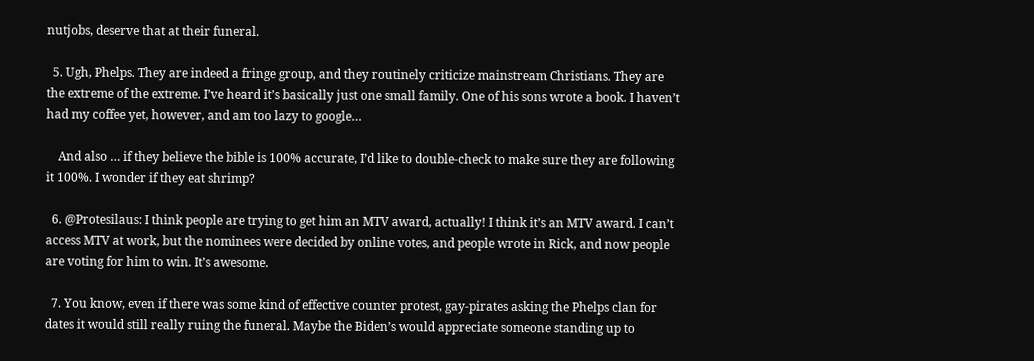nutjobs, deserve that at their funeral.

  5. Ugh, Phelps. They are indeed a fringe group, and they routinely criticize mainstream Christians. They are the extreme of the extreme. I’ve heard it’s basically just one small family. One of his sons wrote a book. I haven’t had my coffee yet, however, and am too lazy to google…

    And also … if they believe the bible is 100% accurate, I’d like to double-check to make sure they are following it 100%. I wonder if they eat shrimp?

  6. @Protesilaus: I think people are trying to get him an MTV award, actually! I think it’s an MTV award. I can’t access MTV at work, but the nominees were decided by online votes, and people wrote in Rick, and now people are voting for him to win. It’s awesome.

  7. You know, even if there was some kind of effective counter protest, gay-pirates asking the Phelps clan for dates it would still really ruing the funeral. Maybe the Biden’s would appreciate someone standing up to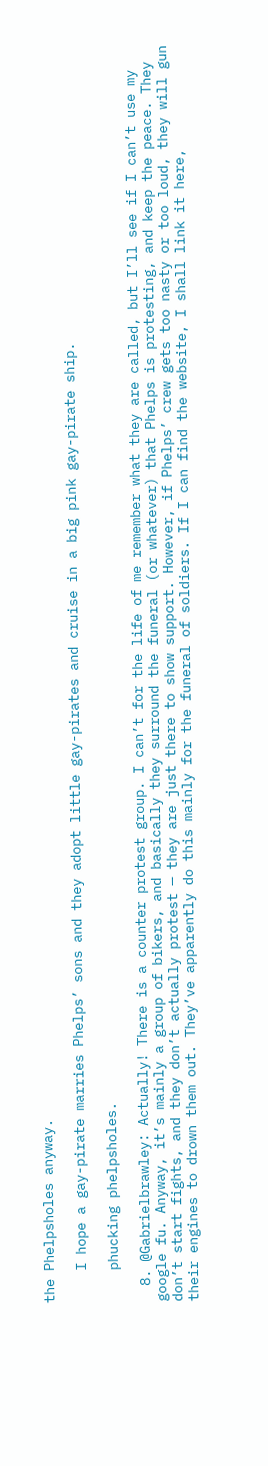the Phelpsholes anyway.

    I hope a gay-pirate marries Phelps’ sons and they adopt little gay-pirates and cruise in a big pink gay-pirate ship.

    phucking phelpsholes.

  8. @Gabrielbrawley: Actually! There is a counter protest group. I can’t for the life of me remember what they are called, but I’ll see if I can’t use my google fu. Anyway, it’s mainly a group of bikers, and basically they surround the funeral (or whatever) that Phelps is protesting, and keep the peace. They don’t start fights, and they don’t actually protest — they are just there to show support. However, if Phelps’ crew gets too nasty or too loud, they will gun their engines to drown them out. They’ve apparently do this mainly for the funeral of soldiers. If I can find the website, I shall link it here,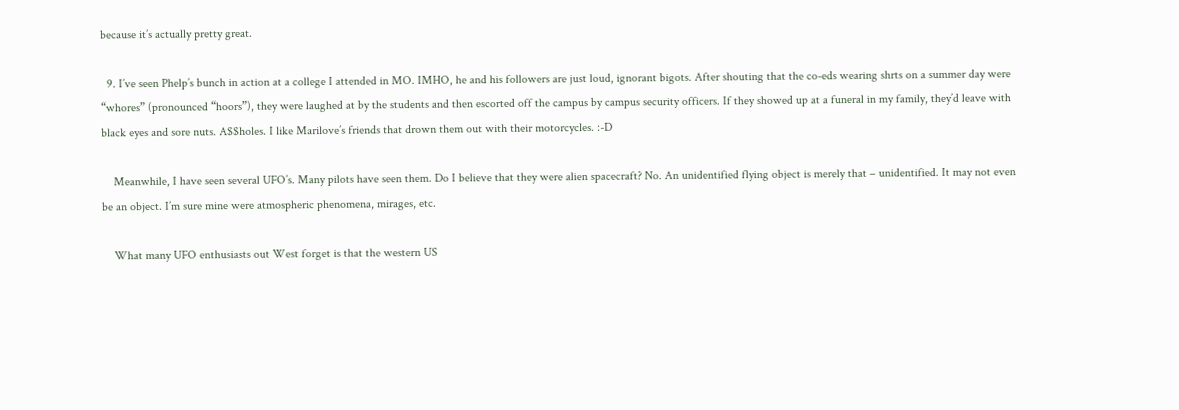because it’s actually pretty great.

  9. I’ve seen Phelp’s bunch in action at a college I attended in MO. IMHO, he and his followers are just loud, ignorant bigots. After shouting that the co-eds wearing shrts on a summer day were “whores” (pronounced “hoors”), they were laughed at by the students and then escorted off the campus by campus security officers. If they showed up at a funeral in my family, they’d leave with black eyes and sore nuts. A$$holes. I like Marilove’s friends that drown them out with their motorcycles. :-D

    Meanwhile, I have seen several UFO’s. Many pilots have seen them. Do I believe that they were alien spacecraft? No. An unidentified flying object is merely that – unidentified. It may not even be an object. I’m sure mine were atmospheric phenomena, mirages, etc.

    What many UFO enthusiasts out West forget is that the western US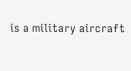is a military aircraft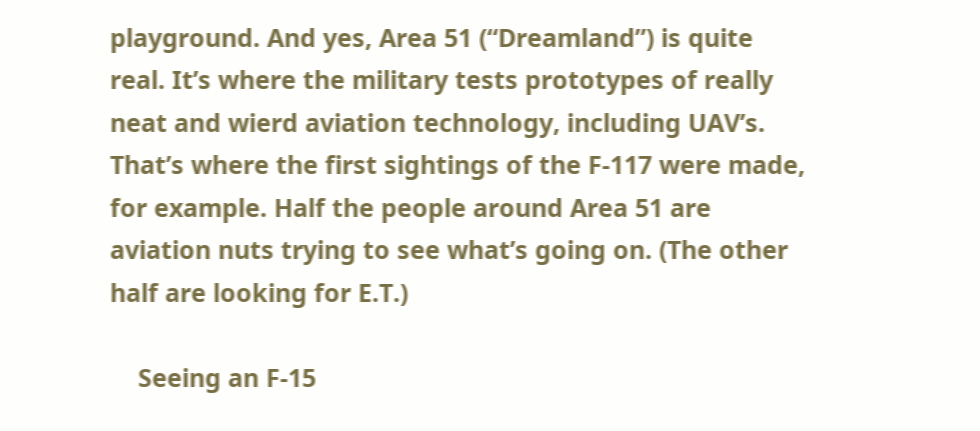playground. And yes, Area 51 (“Dreamland”) is quite real. It’s where the military tests prototypes of really neat and wierd aviation technology, including UAV’s. That’s where the first sightings of the F-117 were made, for example. Half the people around Area 51 are aviation nuts trying to see what’s going on. (The other half are looking for E.T.)

    Seeing an F-15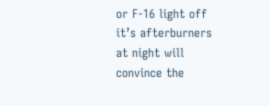or F-16 light off it’s afterburners at night will convince the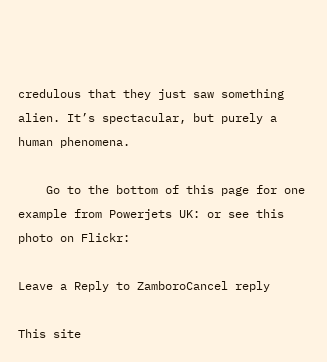credulous that they just saw something alien. It’s spectacular, but purely a human phenomena.

    Go to the bottom of this page for one example from Powerjets UK: or see this photo on Flickr:

Leave a Reply to ZamboroCancel reply

This site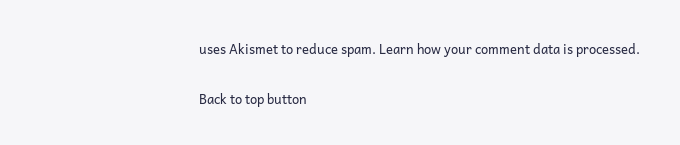uses Akismet to reduce spam. Learn how your comment data is processed.

Back to top button